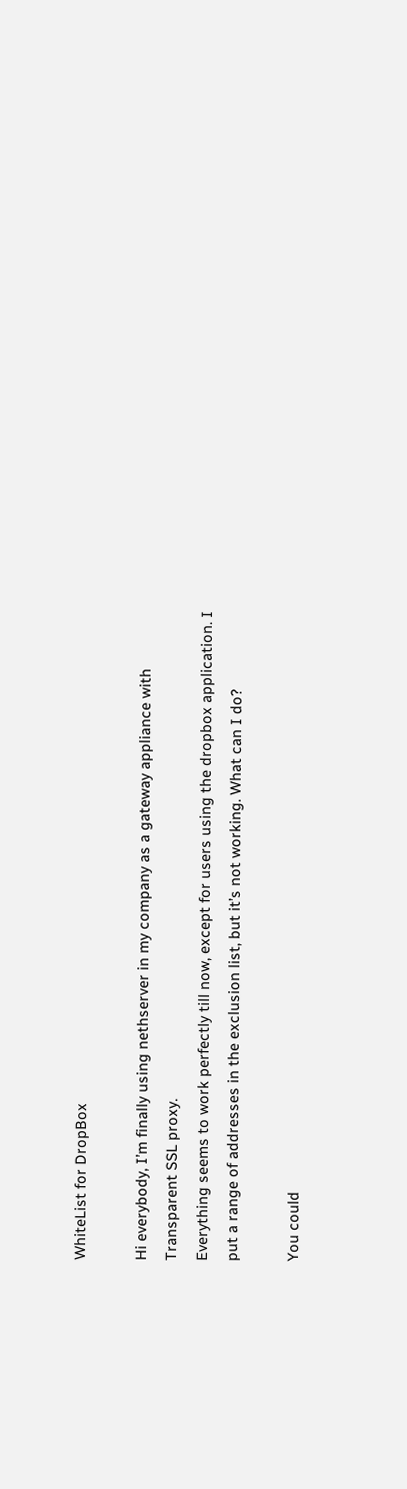WhiteList for DropBox

Hi everybody, I’m finally using nethserver in my company as a gateway appliance with Transparent SSL proxy.
Everything seems to work perfectly till now, except for users using the dropbox application. I put a range of addresses in the exclusion list, but it’s not working. What can I do?

You could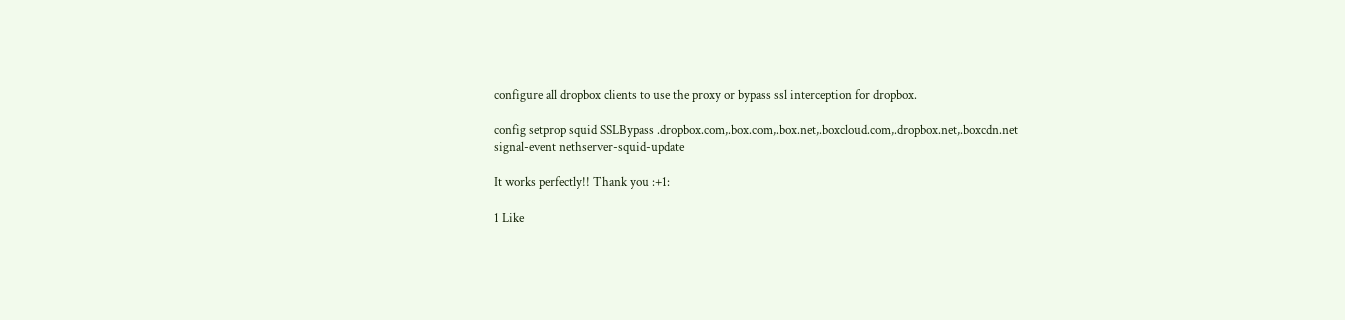configure all dropbox clients to use the proxy or bypass ssl interception for dropbox.

config setprop squid SSLBypass .dropbox.com,.box.com,.box.net,.boxcloud.com,.dropbox.net,.boxcdn.net
signal-event nethserver-squid-update

It works perfectly!! Thank you :+1:

1 Like